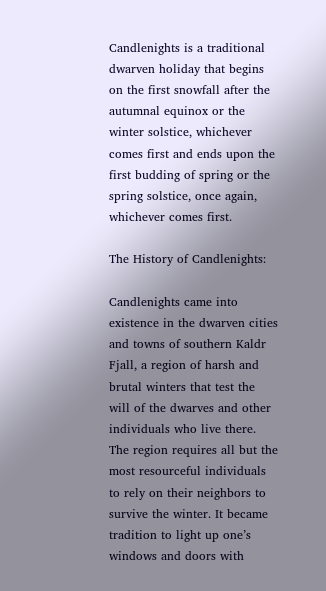Candlenights is a traditional dwarven holiday that begins on the first snowfall after the autumnal equinox or the winter solstice, whichever comes first and ends upon the first budding of spring or the spring solstice, once again, whichever comes first.

The History of Candlenights:

Candlenights came into existence in the dwarven cities and towns of southern Kaldr Fjall, a region of harsh and brutal winters that test the will of the dwarves and other individuals who live there. The region requires all but the most resourceful individuals to rely on their neighbors to survive the winter. It became tradition to light up one’s windows and doors with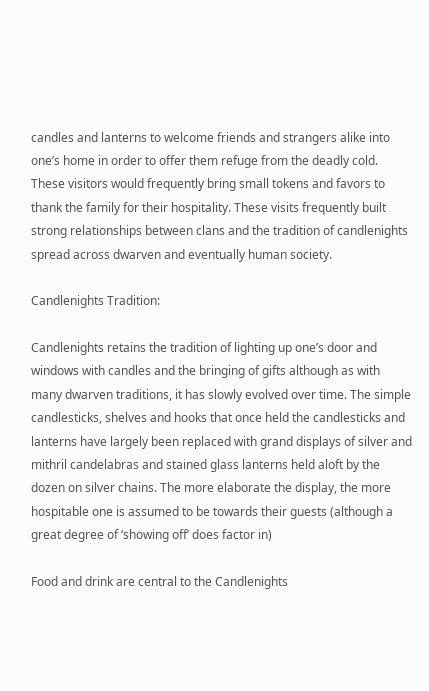candles and lanterns to welcome friends and strangers alike into one’s home in order to offer them refuge from the deadly cold. These visitors would frequently bring small tokens and favors to thank the family for their hospitality. These visits frequently built strong relationships between clans and the tradition of candlenights spread across dwarven and eventually human society.

Candlenights Tradition:

Candlenights retains the tradition of lighting up one’s door and windows with candles and the bringing of gifts although as with many dwarven traditions, it has slowly evolved over time. The simple candlesticks, shelves and hooks that once held the candlesticks and lanterns have largely been replaced with grand displays of silver and mithril candelabras and stained glass lanterns held aloft by the dozen on silver chains. The more elaborate the display, the more hospitable one is assumed to be towards their guests (although a great degree of ‘showing off’ does factor in)

Food and drink are central to the Candlenights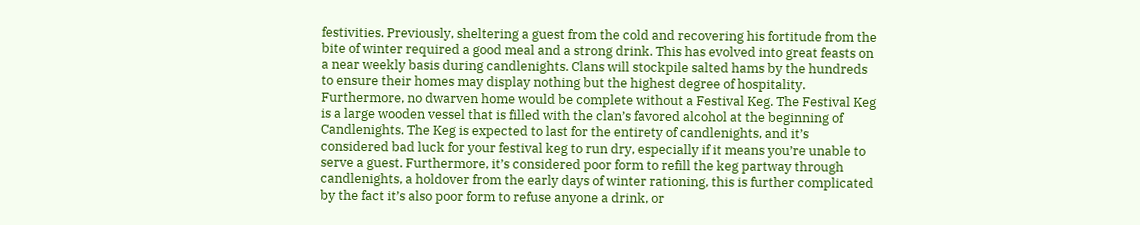festivities. Previously, sheltering a guest from the cold and recovering his fortitude from the bite of winter required a good meal and a strong drink. This has evolved into great feasts on a near weekly basis during candlenights. Clans will stockpile salted hams by the hundreds to ensure their homes may display nothing but the highest degree of hospitality. Furthermore, no dwarven home would be complete without a Festival Keg. The Festival Keg is a large wooden vessel that is filled with the clan’s favored alcohol at the beginning of Candlenights. The Keg is expected to last for the entirety of candlenights, and it’s considered bad luck for your festival keg to run dry, especially if it means you’re unable to serve a guest. Furthermore, it’s considered poor form to refill the keg partway through candlenights, a holdover from the early days of winter rationing, this is further complicated by the fact it’s also poor form to refuse anyone a drink, or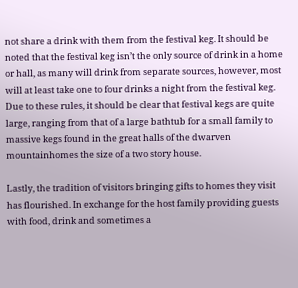not share a drink with them from the festival keg. It should be noted that the festival keg isn’t the only source of drink in a home or hall, as many will drink from separate sources, however, most will at least take one to four drinks a night from the festival keg. Due to these rules, it should be clear that festival kegs are quite large, ranging from that of a large bathtub for a small family to massive kegs found in the great halls of the dwarven mountainhomes the size of a two story house.

Lastly, the tradition of visitors bringing gifts to homes they visit has flourished. In exchange for the host family providing guests with food, drink and sometimes a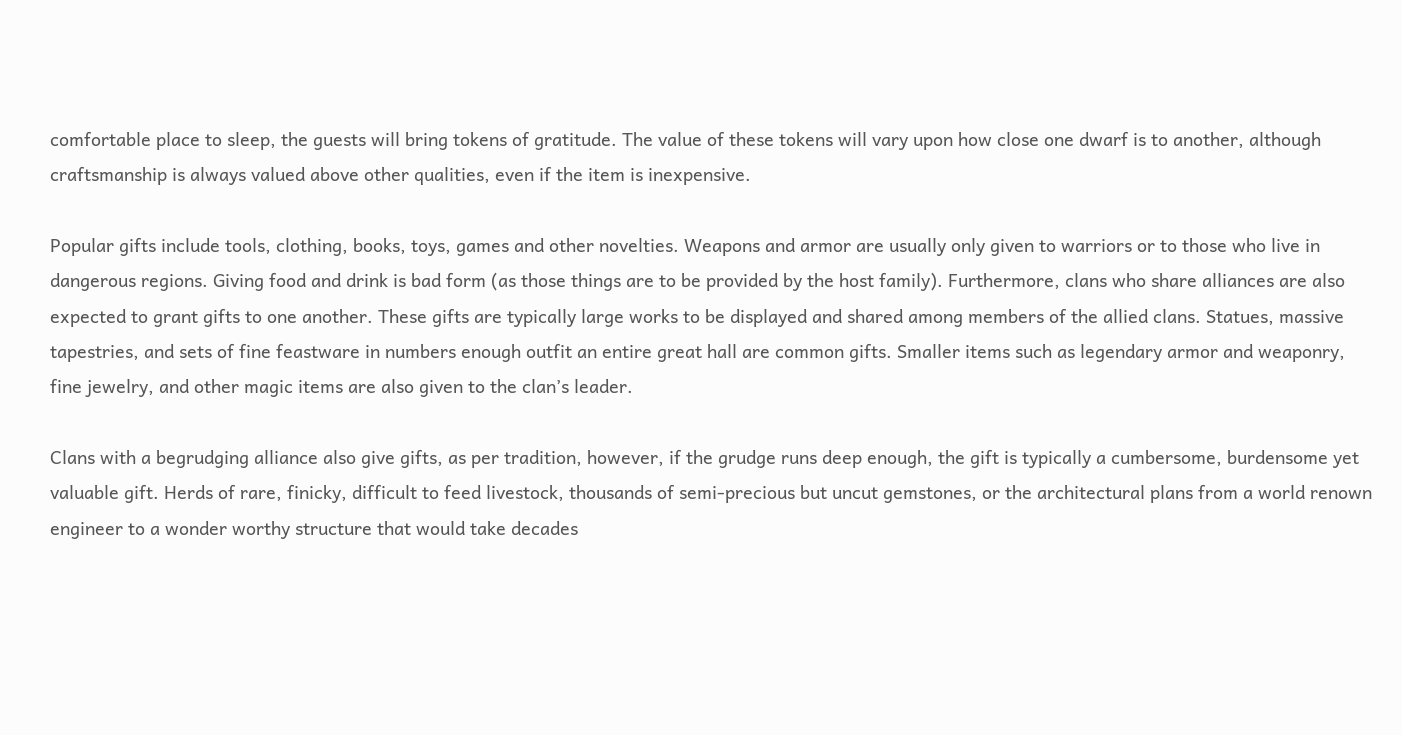comfortable place to sleep, the guests will bring tokens of gratitude. The value of these tokens will vary upon how close one dwarf is to another, although craftsmanship is always valued above other qualities, even if the item is inexpensive.

Popular gifts include tools, clothing, books, toys, games and other novelties. Weapons and armor are usually only given to warriors or to those who live in dangerous regions. Giving food and drink is bad form (as those things are to be provided by the host family). Furthermore, clans who share alliances are also expected to grant gifts to one another. These gifts are typically large works to be displayed and shared among members of the allied clans. Statues, massive tapestries, and sets of fine feastware in numbers enough outfit an entire great hall are common gifts. Smaller items such as legendary armor and weaponry, fine jewelry, and other magic items are also given to the clan’s leader.

Clans with a begrudging alliance also give gifts, as per tradition, however, if the grudge runs deep enough, the gift is typically a cumbersome, burdensome yet valuable gift. Herds of rare, finicky, difficult to feed livestock, thousands of semi-precious but uncut gemstones, or the architectural plans from a world renown engineer to a wonder worthy structure that would take decades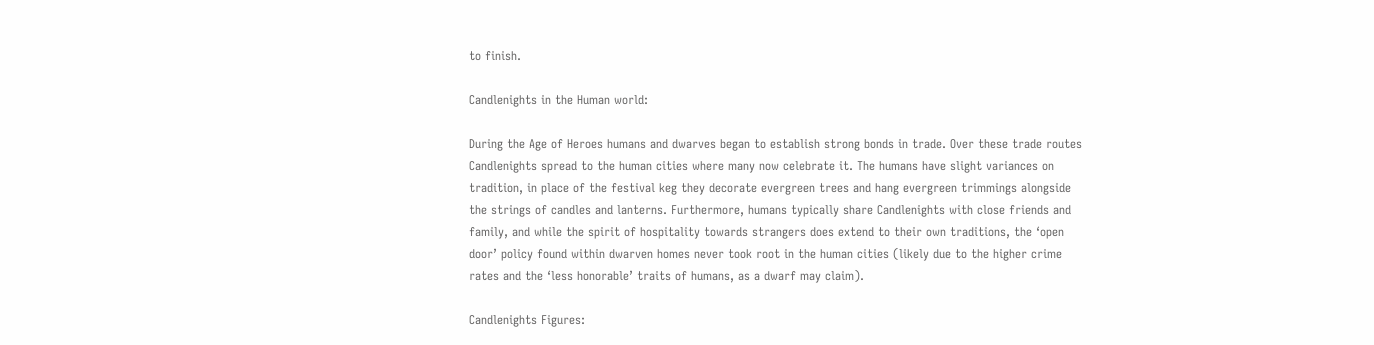to finish.

Candlenights in the Human world:

During the Age of Heroes humans and dwarves began to establish strong bonds in trade. Over these trade routes Candlenights spread to the human cities where many now celebrate it. The humans have slight variances on tradition, in place of the festival keg they decorate evergreen trees and hang evergreen trimmings alongside the strings of candles and lanterns. Furthermore, humans typically share Candlenights with close friends and family, and while the spirit of hospitality towards strangers does extend to their own traditions, the ‘open door’ policy found within dwarven homes never took root in the human cities (likely due to the higher crime rates and the ‘less honorable’ traits of humans, as a dwarf may claim).

Candlenights Figures: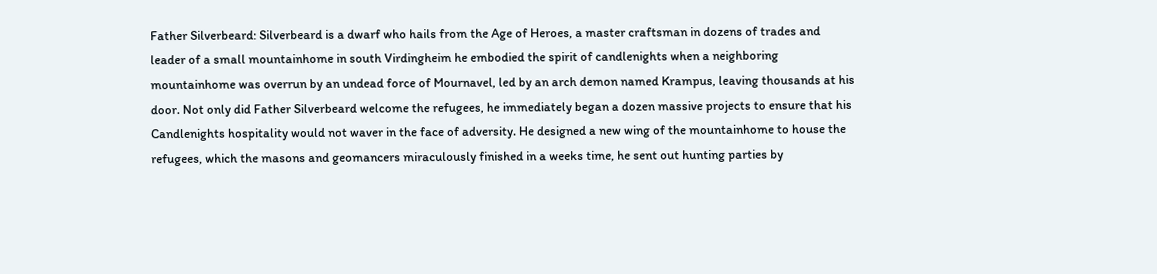Father Silverbeard: Silverbeard is a dwarf who hails from the Age of Heroes, a master craftsman in dozens of trades and leader of a small mountainhome in south Virdingheim he embodied the spirit of candlenights when a neighboring mountainhome was overrun by an undead force of Mournavel, led by an arch demon named Krampus, leaving thousands at his door. Not only did Father Silverbeard welcome the refugees, he immediately began a dozen massive projects to ensure that his Candlenights hospitality would not waver in the face of adversity. He designed a new wing of the mountainhome to house the refugees, which the masons and geomancers miraculously finished in a weeks time, he sent out hunting parties by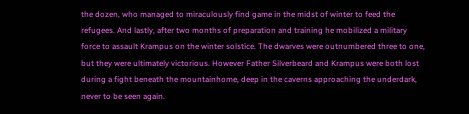the dozen, who managed to miraculously find game in the midst of winter to feed the refugees. And lastly, after two months of preparation and training he mobilized a military force to assault Krampus on the winter solstice. The dwarves were outnumbered three to one, but they were ultimately victorious. However Father Silverbeard and Krampus were both lost during a fight beneath the mountainhome, deep in the caverns approaching the underdark, never to be seen again.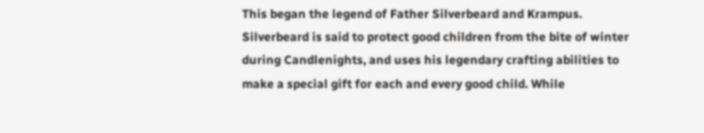This began the legend of Father Silverbeard and Krampus. Silverbeard is said to protect good children from the bite of winter during Candlenights, and uses his legendary crafting abilities to make a special gift for each and every good child. While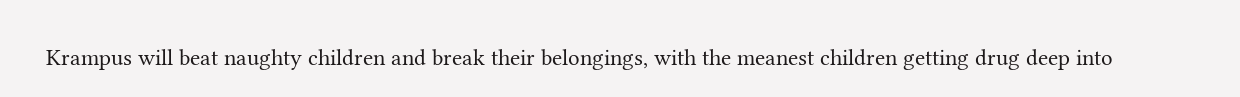Krampus will beat naughty children and break their belongings, with the meanest children getting drug deep into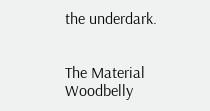the underdark.


The Material Woodbelly